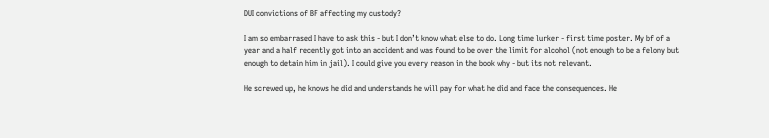DUI convictions of BF affecting my custody?

I am so embarrased I have to ask this - but I don’t know what else to do. Long time lurker - first time poster. My bf of a year and a half recently got into an accident and was found to be over the limit for alcohol (not enough to be a felony but enough to detain him in jail). I could give you every reason in the book why - but its not relevant.

He screwed up, he knows he did and understands he will pay for what he did and face the consequences. He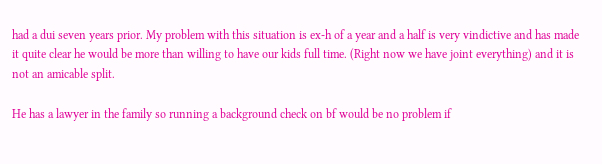had a dui seven years prior. My problem with this situation is ex-h of a year and a half is very vindictive and has made it quite clear he would be more than willing to have our kids full time. (Right now we have joint everything) and it is not an amicable split.

He has a lawyer in the family so running a background check on bf would be no problem if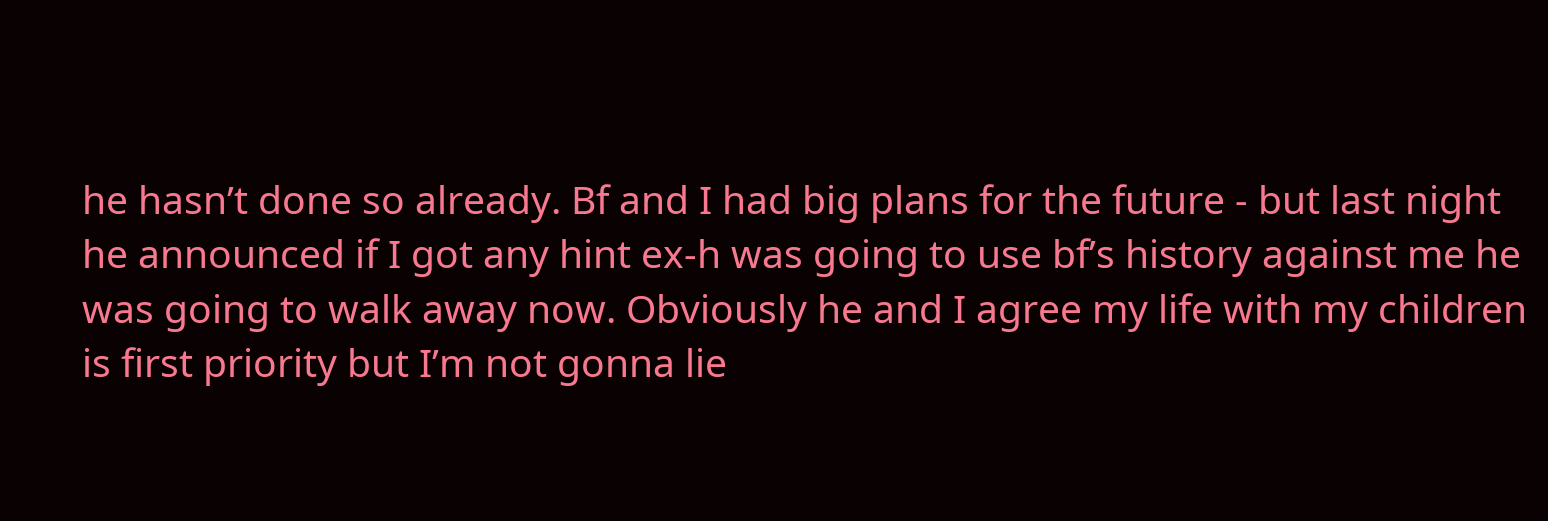he hasn’t done so already. Bf and I had big plans for the future - but last night he announced if I got any hint ex-h was going to use bf’s history against me he was going to walk away now. Obviously he and I agree my life with my children is first priority but I’m not gonna lie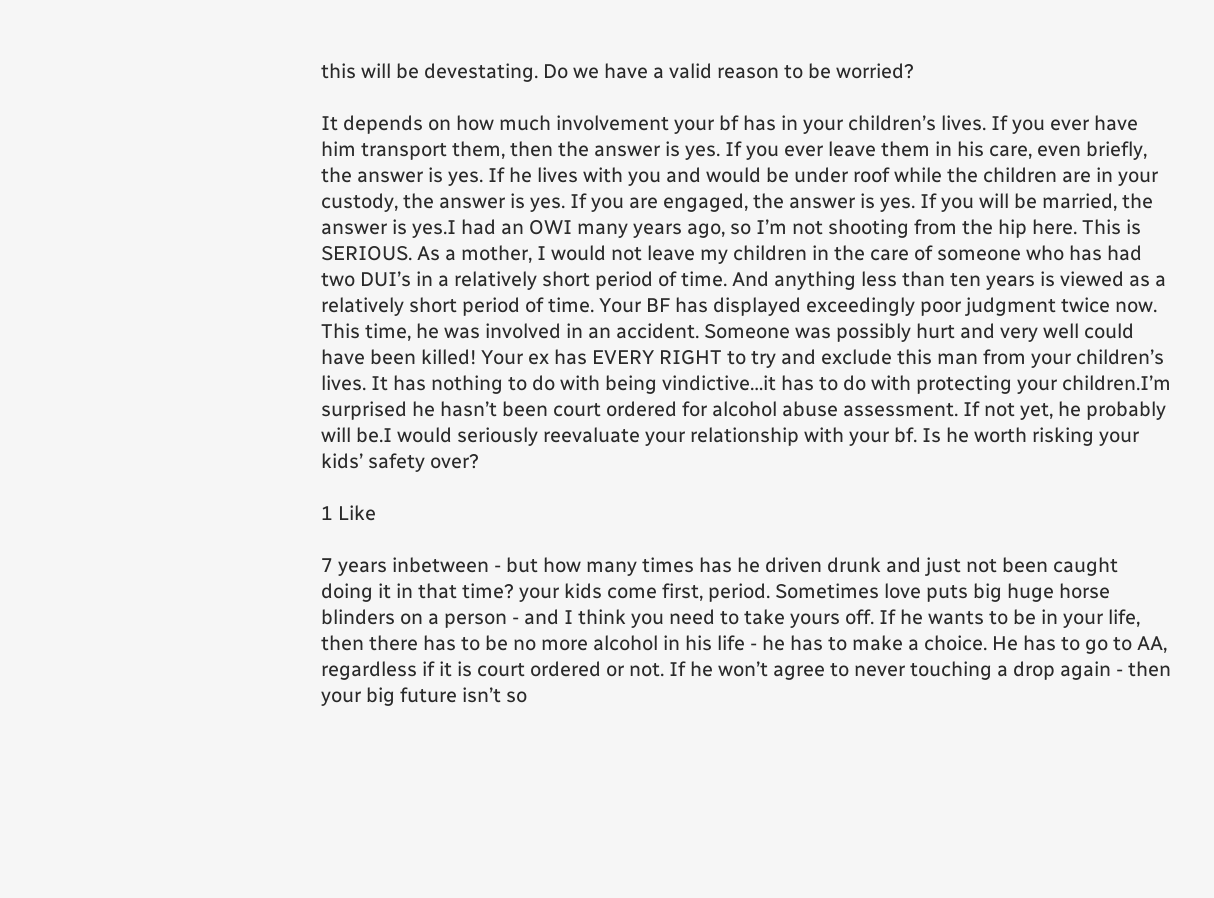this will be devestating. Do we have a valid reason to be worried?

It depends on how much involvement your bf has in your children’s lives. If you ever have him transport them, then the answer is yes. If you ever leave them in his care, even briefly, the answer is yes. If he lives with you and would be under roof while the children are in your custody, the answer is yes. If you are engaged, the answer is yes. If you will be married, the answer is yes.I had an OWI many years ago, so I’m not shooting from the hip here. This is SERIOUS. As a mother, I would not leave my children in the care of someone who has had two DUI’s in a relatively short period of time. And anything less than ten years is viewed as a relatively short period of time. Your BF has displayed exceedingly poor judgment twice now. This time, he was involved in an accident. Someone was possibly hurt and very well could have been killed! Your ex has EVERY RIGHT to try and exclude this man from your children’s lives. It has nothing to do with being vindictive…it has to do with protecting your children.I’m surprised he hasn’t been court ordered for alcohol abuse assessment. If not yet, he probably will be.I would seriously reevaluate your relationship with your bf. Is he worth risking your kids’ safety over?

1 Like

7 years inbetween - but how many times has he driven drunk and just not been caught doing it in that time? your kids come first, period. Sometimes love puts big huge horse blinders on a person - and I think you need to take yours off. If he wants to be in your life, then there has to be no more alcohol in his life - he has to make a choice. He has to go to AA, regardless if it is court ordered or not. If he won’t agree to never touching a drop again - then your big future isn’t so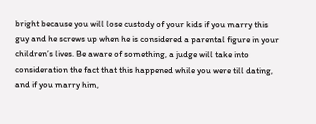bright because you will lose custody of your kids if you marry this guy and he screws up when he is considered a parental figure in your children’s lives. Be aware of something, a judge will take into consideration the fact that this happened while you were till dating, and if you marry him,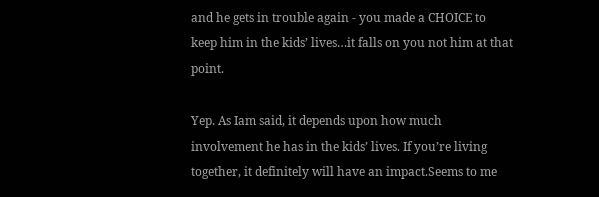and he gets in trouble again - you made a CHOICE to keep him in the kids’ lives…it falls on you not him at that point.

Yep. As Iam said, it depends upon how much involvement he has in the kids’ lives. If you’re living together, it definitely will have an impact.Seems to me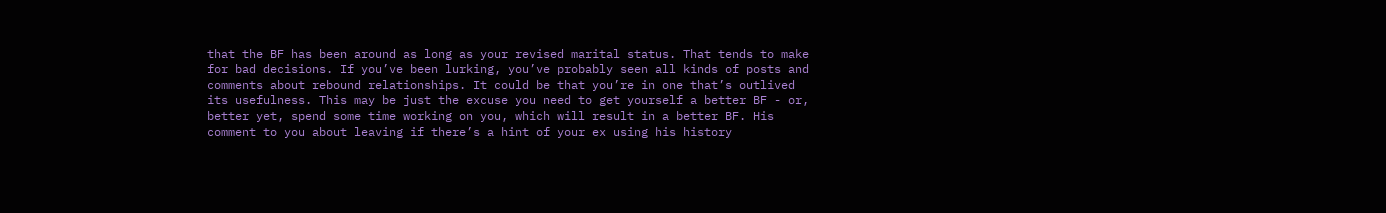that the BF has been around as long as your revised marital status. That tends to make for bad decisions. If you’ve been lurking, you’ve probably seen all kinds of posts and comments about rebound relationships. It could be that you’re in one that’s outlived its usefulness. This may be just the excuse you need to get yourself a better BF - or, better yet, spend some time working on you, which will result in a better BF. His comment to you about leaving if there’s a hint of your ex using his history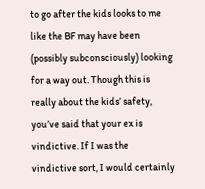to go after the kids looks to me like the BF may have been (possibly subconsciously) looking for a way out. Though this is really about the kids’ safety, you’ve said that your ex is vindictive. If I was the vindictive sort, I would certainly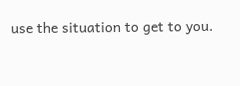use the situation to get to you.